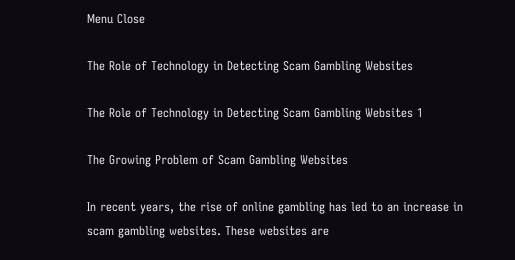Menu Close

The Role of Technology in Detecting Scam Gambling Websites

The Role of Technology in Detecting Scam Gambling Websites 1

The Growing Problem of Scam Gambling Websites

In recent years, the rise of online gambling has led to an increase in scam gambling websites. These websites are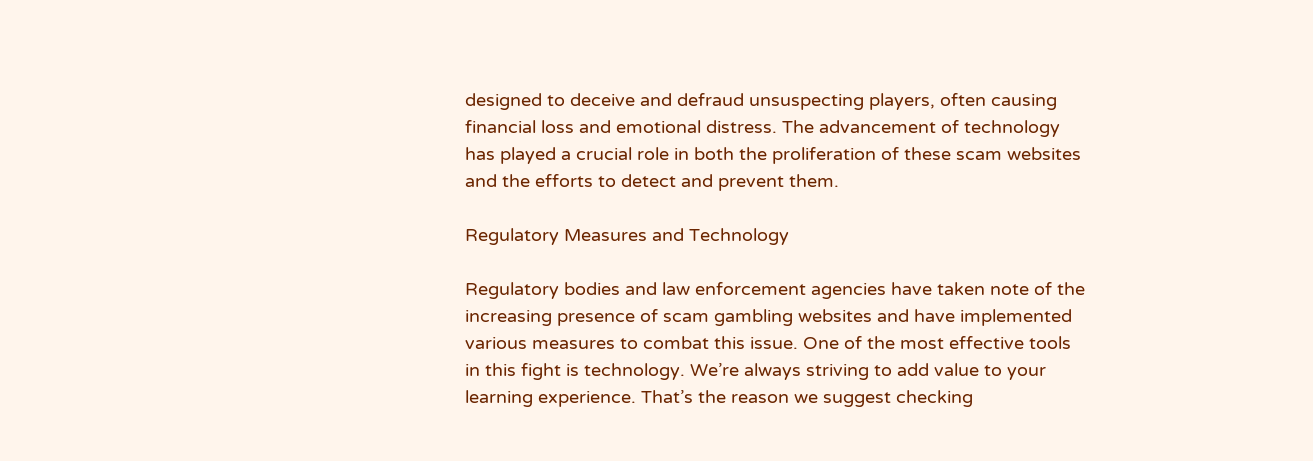designed to deceive and defraud unsuspecting players, often causing financial loss and emotional distress. The advancement of technology has played a crucial role in both the proliferation of these scam websites and the efforts to detect and prevent them.

Regulatory Measures and Technology

Regulatory bodies and law enforcement agencies have taken note of the increasing presence of scam gambling websites and have implemented various measures to combat this issue. One of the most effective tools in this fight is technology. We’re always striving to add value to your learning experience. That’s the reason we suggest checking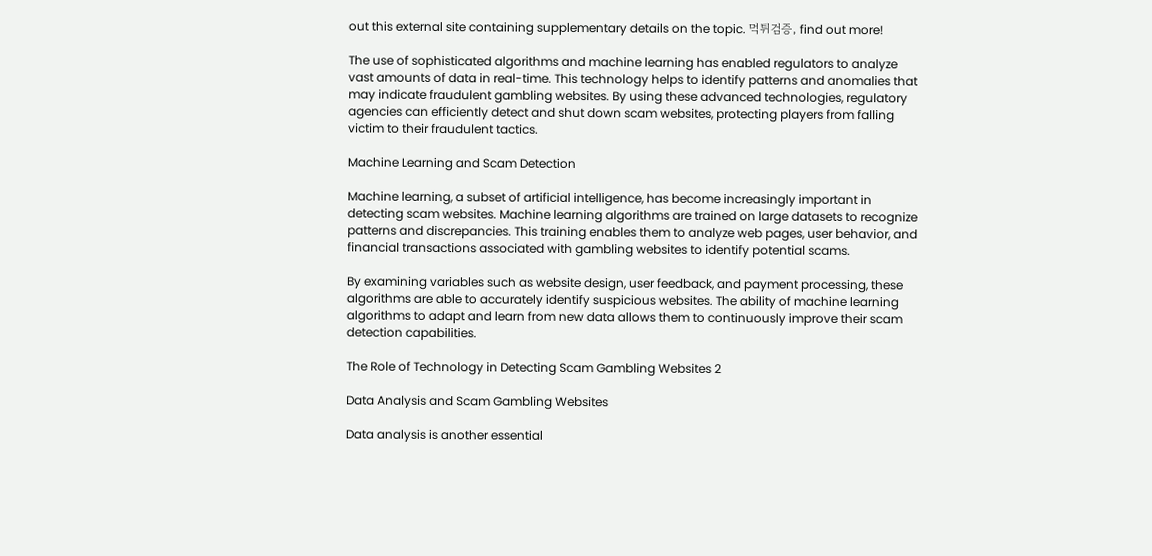out this external site containing supplementary details on the topic. 먹튀검증, find out more!

The use of sophisticated algorithms and machine learning has enabled regulators to analyze vast amounts of data in real-time. This technology helps to identify patterns and anomalies that may indicate fraudulent gambling websites. By using these advanced technologies, regulatory agencies can efficiently detect and shut down scam websites, protecting players from falling victim to their fraudulent tactics.

Machine Learning and Scam Detection

Machine learning, a subset of artificial intelligence, has become increasingly important in detecting scam websites. Machine learning algorithms are trained on large datasets to recognize patterns and discrepancies. This training enables them to analyze web pages, user behavior, and financial transactions associated with gambling websites to identify potential scams.

By examining variables such as website design, user feedback, and payment processing, these algorithms are able to accurately identify suspicious websites. The ability of machine learning algorithms to adapt and learn from new data allows them to continuously improve their scam detection capabilities.

The Role of Technology in Detecting Scam Gambling Websites 2

Data Analysis and Scam Gambling Websites

Data analysis is another essential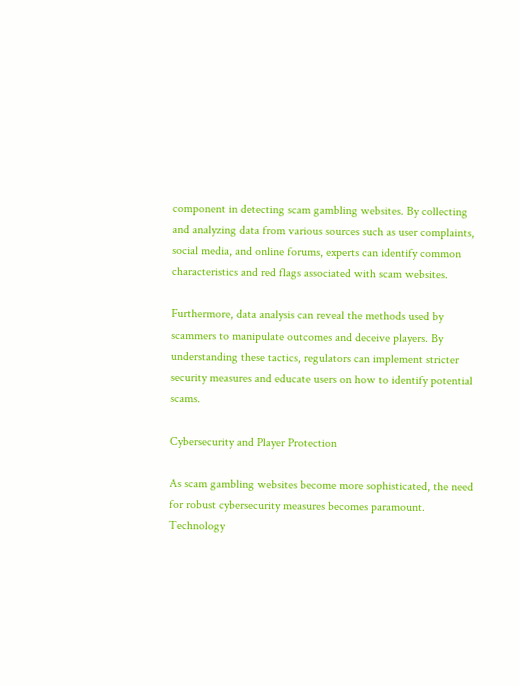component in detecting scam gambling websites. By collecting and analyzing data from various sources such as user complaints, social media, and online forums, experts can identify common characteristics and red flags associated with scam websites.

Furthermore, data analysis can reveal the methods used by scammers to manipulate outcomes and deceive players. By understanding these tactics, regulators can implement stricter security measures and educate users on how to identify potential scams.

Cybersecurity and Player Protection

As scam gambling websites become more sophisticated, the need for robust cybersecurity measures becomes paramount. Technology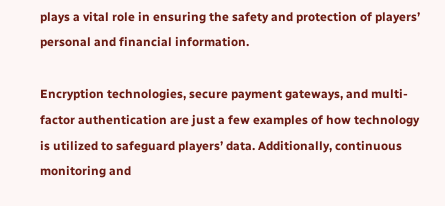plays a vital role in ensuring the safety and protection of players’ personal and financial information.

Encryption technologies, secure payment gateways, and multi-factor authentication are just a few examples of how technology is utilized to safeguard players’ data. Additionally, continuous monitoring and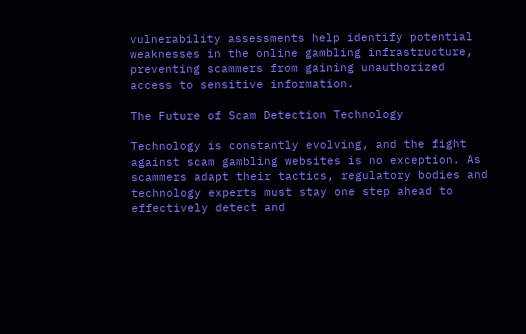vulnerability assessments help identify potential weaknesses in the online gambling infrastructure, preventing scammers from gaining unauthorized access to sensitive information.

The Future of Scam Detection Technology

Technology is constantly evolving, and the fight against scam gambling websites is no exception. As scammers adapt their tactics, regulatory bodies and technology experts must stay one step ahead to effectively detect and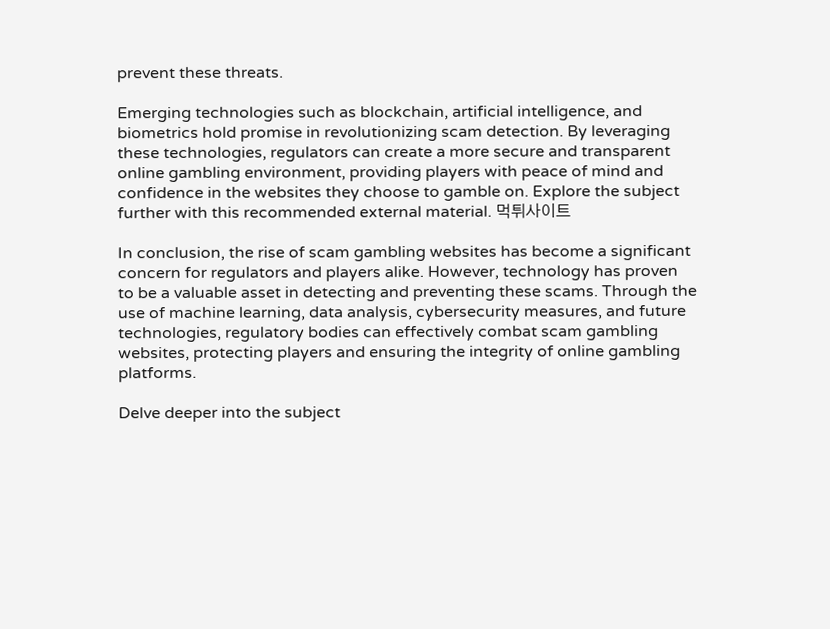prevent these threats.

Emerging technologies such as blockchain, artificial intelligence, and biometrics hold promise in revolutionizing scam detection. By leveraging these technologies, regulators can create a more secure and transparent online gambling environment, providing players with peace of mind and confidence in the websites they choose to gamble on. Explore the subject further with this recommended external material. 먹튀사이트

In conclusion, the rise of scam gambling websites has become a significant concern for regulators and players alike. However, technology has proven to be a valuable asset in detecting and preventing these scams. Through the use of machine learning, data analysis, cybersecurity measures, and future technologies, regulatory bodies can effectively combat scam gambling websites, protecting players and ensuring the integrity of online gambling platforms.

Delve deeper into the subject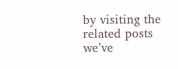by visiting the related posts we’ve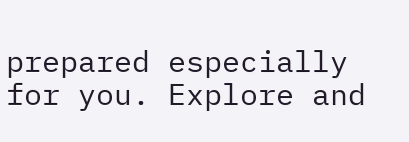prepared especially for you. Explore and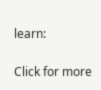learn:

Click for more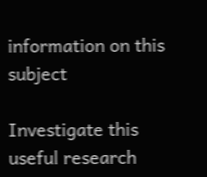information on this subject

Investigate this useful research